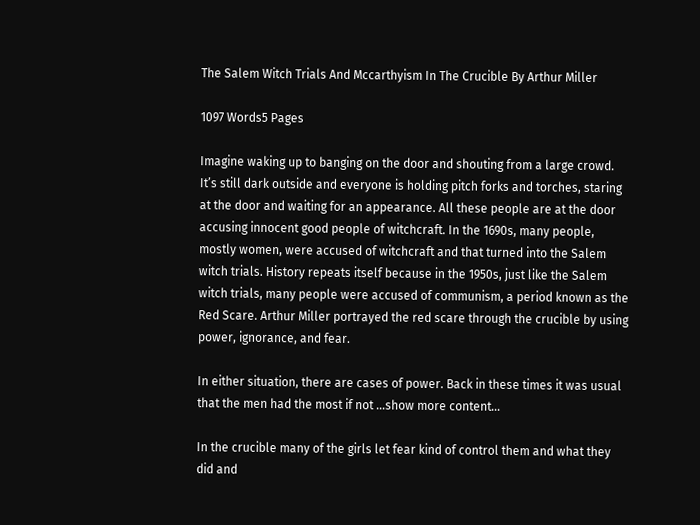The Salem Witch Trials And Mccarthyism In The Crucible By Arthur Miller

1097 Words5 Pages

Imagine waking up to banging on the door and shouting from a large crowd. It’s still dark outside and everyone is holding pitch forks and torches, staring at the door and waiting for an appearance. All these people are at the door accusing innocent good people of witchcraft. In the 1690s, many people, mostly women, were accused of witchcraft and that turned into the Salem witch trials. History repeats itself because in the 1950s, just like the Salem witch trials, many people were accused of communism, a period known as the Red Scare. Arthur Miller portrayed the red scare through the crucible by using power, ignorance, and fear.

In either situation, there are cases of power. Back in these times it was usual that the men had the most if not …show more content…

In the crucible many of the girls let fear kind of control them and what they did and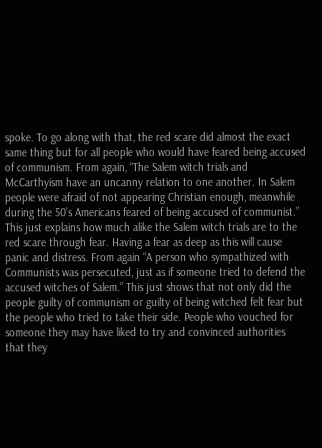spoke. To go along with that, the red scare did almost the exact same thing but for all people who would have feared being accused of communism. From again, “The Salem witch trials and McCarthyism have an uncanny relation to one another. In Salem people were afraid of not appearing Christian enough, meanwhile during the 50’s Americans feared of being accused of communist.” This just explains how much alike the Salem witch trials are to the red scare through fear. Having a fear as deep as this will cause panic and distress. From again “A person who sympathized with Communists was persecuted, just as if someone tried to defend the accused witches of Salem.” This just shows that not only did the people guilty of communism or guilty of being witched felt fear but the people who tried to take their side. People who vouched for someone they may have liked to try and convinced authorities that they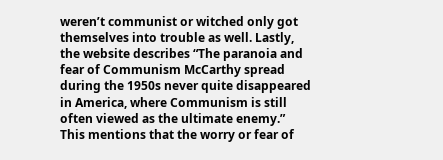weren’t communist or witched only got themselves into trouble as well. Lastly, the website describes “The paranoia and fear of Communism McCarthy spread during the 1950s never quite disappeared in America, where Communism is still often viewed as the ultimate enemy.” This mentions that the worry or fear of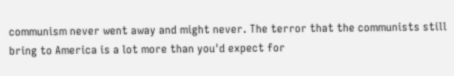communism never went away and might never. The terror that the communists still bring to America is a lot more than you'd expect for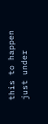this to happen just under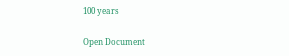100 years

Open Document